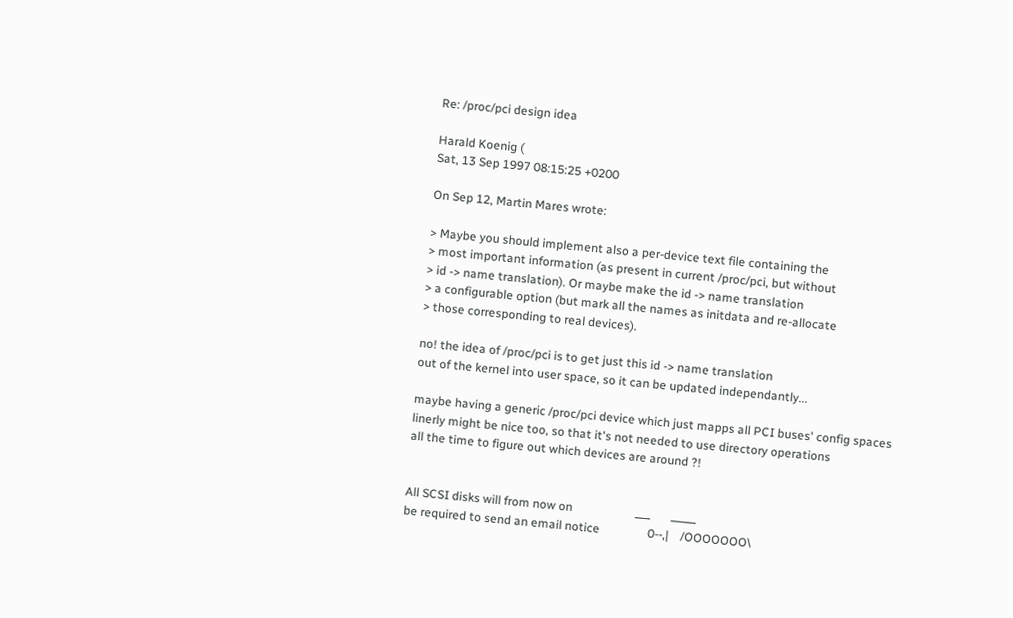Re: /proc/pci design idea

Harald Koenig (
Sat, 13 Sep 1997 08:15:25 +0200

On Sep 12, Martin Mares wrote:

> Maybe you should implement also a per-device text file containing the
> most important information (as present in current /proc/pci, but without
> id -> name translation). Or maybe make the id -> name translation
> a configurable option (but mark all the names as initdata and re-allocate
> those corresponding to real devices).

no! the idea of /proc/pci is to get just this id -> name translation
out of the kernel into user space, so it can be updated independantly...

maybe having a generic /proc/pci device which just mapps all PCI buses' config spaces
linerly might be nice too, so that it's not needed to use directory operations
all the time to figure out which devices are around ?!


All SCSI disks will from now on                     ___       _____
be required to send an email notice                0--,|    /OOOOOOO\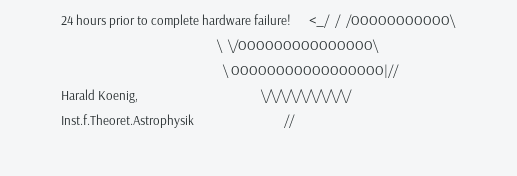24 hours prior to complete hardware failure!      <_/  /  /OOOOOOOOOOO\
                                                    \  \/OOOOOOOOOOOOOOO\
                                                      \ OOOOOOOOOOOOOOOOO|//
Harald Koenig,                                         \/\/\/\/\/\/\/\/\/
Inst.f.Theoret.Astrophysik                              //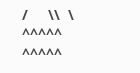/     \\  \                     ^^^^^       ^^^^^